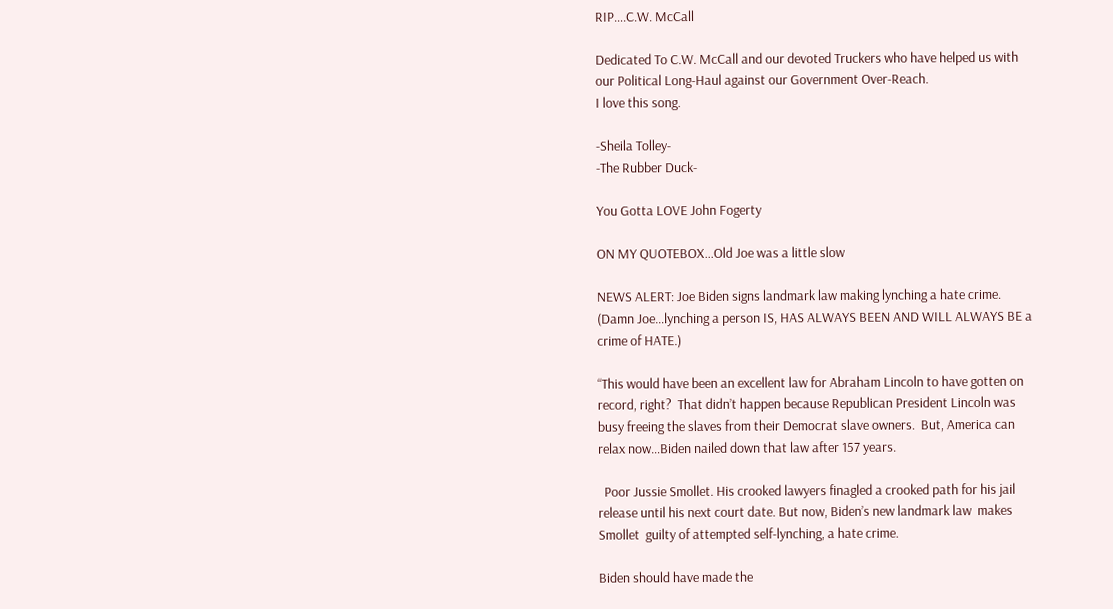RIP….C.W. McCall

Dedicated To C.W. McCall and our devoted Truckers who have helped us with our Political Long-Haul against our Government Over-Reach.
I love this song.

-Sheila Tolley-
-The Rubber Duck-

You Gotta LOVE John Fogerty

ON MY QUOTEBOX…Old Joe was a little slow

NEWS ALERT: Joe Biden signs landmark law making lynching a hate crime.
(Damn Joe…lynching a person IS, HAS ALWAYS BEEN AND WILL ALWAYS BE a crime of HATE.)

“This would have been an excellent law for Abraham Lincoln to have gotten on record, right?  That didn’t happen because Republican President Lincoln was busy freeing the slaves from their Democrat slave owners.  But, America can relax now…Biden nailed down that law after 157 years.

  Poor Jussie Smollet. His crooked lawyers finagled a crooked path for his jail release until his next court date. But now, Biden’s new landmark law  makes Smollet  guilty of attempted self-lynching, a hate crime.

Biden should have made the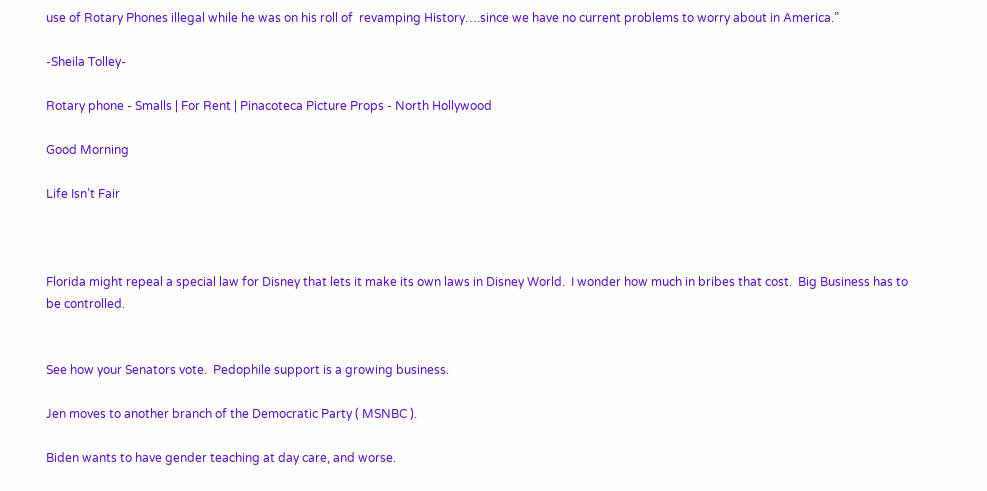use of Rotary Phones illegal while he was on his roll of  revamping History….since we have no current problems to worry about in America.”

-Sheila Tolley-

Rotary phone - Smalls | For Rent | Pinacoteca Picture Props - North Hollywood

Good Morning

Life Isn’t Fair



Florida might repeal a special law for Disney that lets it make its own laws in Disney World.  I wonder how much in bribes that cost.  Big Business has to be controlled.


See how your Senators vote.  Pedophile support is a growing business.

Jen moves to another branch of the Democratic Party ( MSNBC ).

Biden wants to have gender teaching at day care, and worse.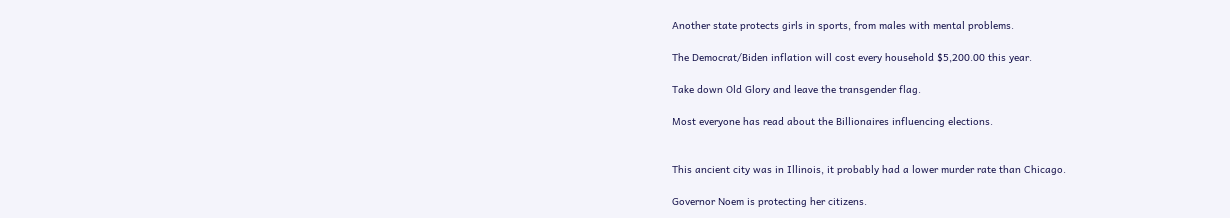Another state protects girls in sports, from males with mental problems.

The Democrat/Biden inflation will cost every household $5,200.00 this year.

Take down Old Glory and leave the transgender flag.

Most everyone has read about the Billionaires influencing elections.


This ancient city was in Illinois, it probably had a lower murder rate than Chicago.

Governor Noem is protecting her citizens.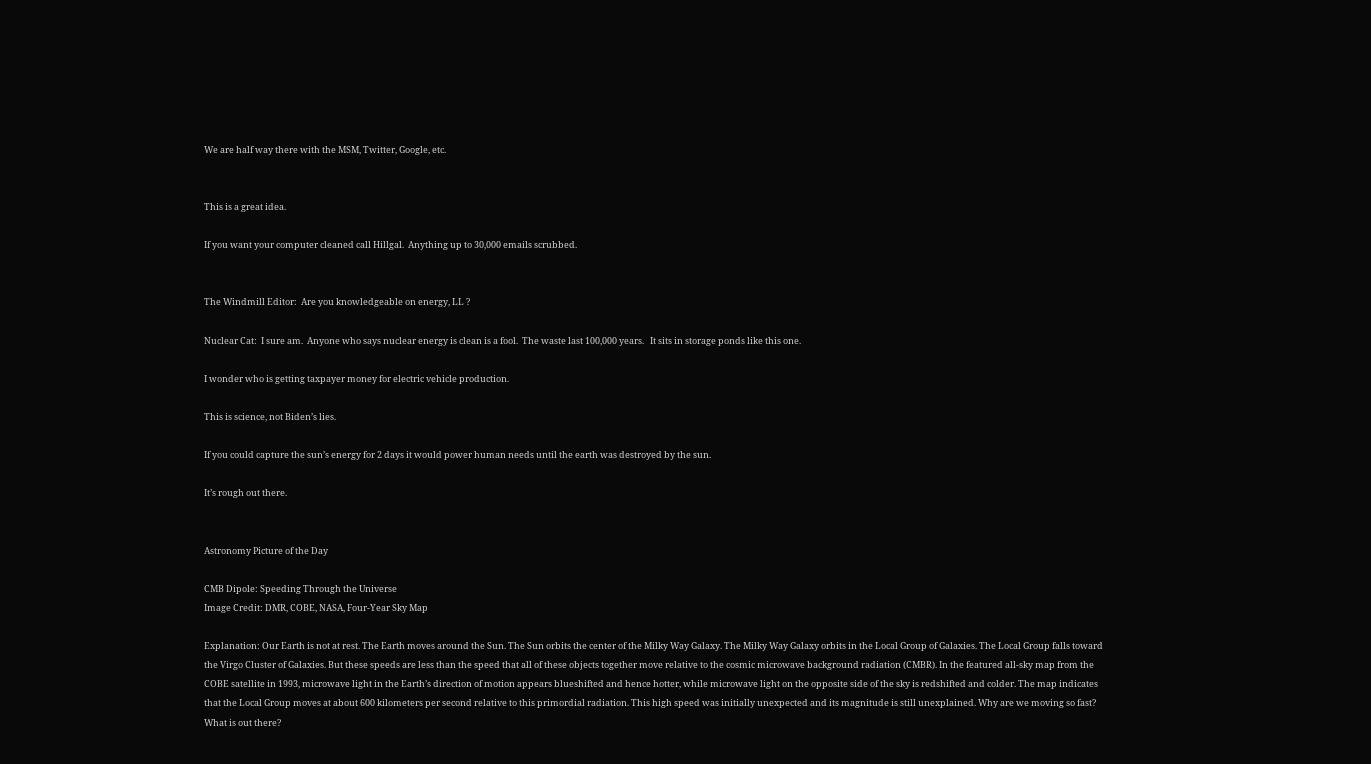We are half way there with the MSM, Twitter, Google, etc.


This is a great idea.

If you want your computer cleaned call Hillgal.  Anything up to 30,000 emails scrubbed.


The Windmill Editor:  Are you knowledgeable on energy, LL ?

Nuclear Cat:  I sure am.  Anyone who says nuclear energy is clean is a fool.  The waste last 100,000 years.   It sits in storage ponds like this one.

I wonder who is getting taxpayer money for electric vehicle production.

This is science, not Biden’s lies.

If you could capture the sun’s energy for 2 days it would power human needs until the earth was destroyed by the sun.

It’s rough out there.


Astronomy Picture of the Day

CMB Dipole: Speeding Through the Universe
Image Credit: DMR, COBE, NASA, Four-Year Sky Map

Explanation: Our Earth is not at rest. The Earth moves around the Sun. The Sun orbits the center of the Milky Way Galaxy. The Milky Way Galaxy orbits in the Local Group of Galaxies. The Local Group falls toward the Virgo Cluster of Galaxies. But these speeds are less than the speed that all of these objects together move relative to the cosmic microwave background radiation (CMBR). In the featured all-sky map from the COBE satellite in 1993, microwave light in the Earth’s direction of motion appears blueshifted and hence hotter, while microwave light on the opposite side of the sky is redshifted and colder. The map indicates that the Local Group moves at about 600 kilometers per second relative to this primordial radiation. This high speed was initially unexpected and its magnitude is still unexplained. Why are we moving so fast? What is out there?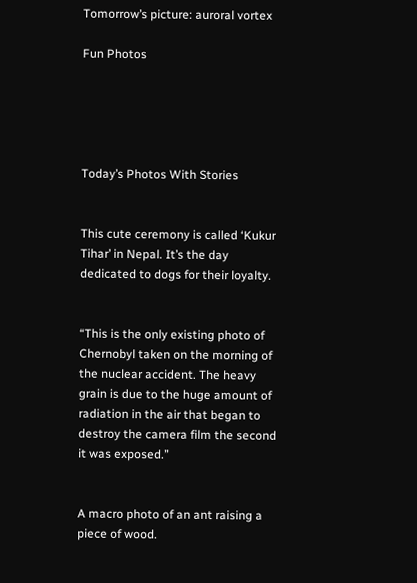Tomorrow’s picture: auroral vortex

Fun Photos





Today’s Photos With Stories


This cute ceremony is called ‘Kukur Tihar’ in Nepal. It’s the day dedicated to dogs for their loyalty.


“This is the only existing photo of Chernobyl taken on the morning of the nuclear accident. The heavy grain is due to the huge amount of radiation in the air that began to destroy the camera film the second it was exposed.”


A macro photo of an ant raising a piece of wood.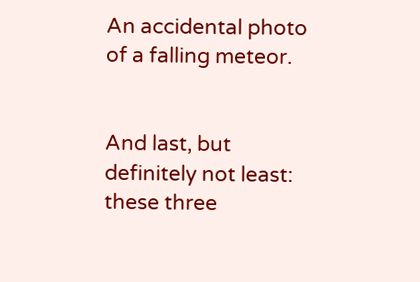An accidental photo of a falling meteor.


And last, but definitely not least: these three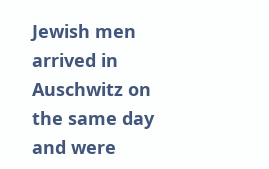Jewish men arrived in Auschwitz on the same day and were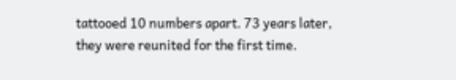tattooed 10 numbers apart. 73 years later, they were reunited for the first time.